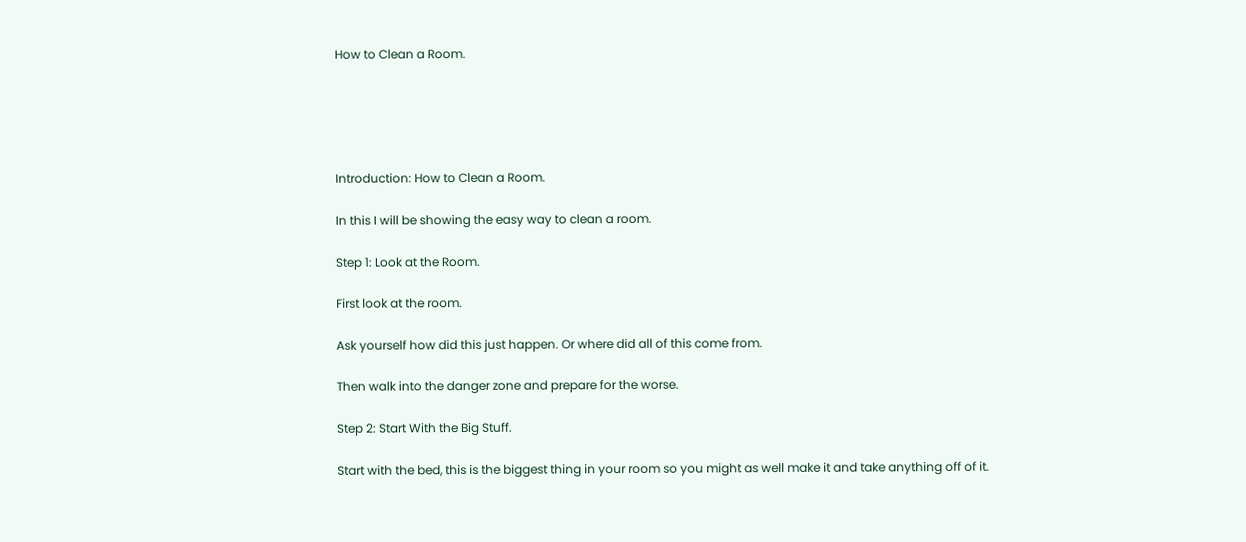How to Clean a Room.





Introduction: How to Clean a Room.

In this I will be showing the easy way to clean a room.

Step 1: Look at the Room.

First look at the room.

Ask yourself how did this just happen. Or where did all of this come from.

Then walk into the danger zone and prepare for the worse.

Step 2: Start With the Big Stuff.

Start with the bed, this is the biggest thing in your room so you might as well make it and take anything off of it.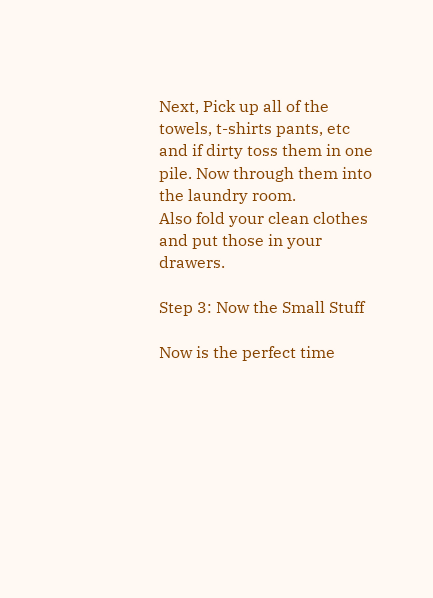Next, Pick up all of the towels, t-shirts pants, etc and if dirty toss them in one pile. Now through them into the laundry room.
Also fold your clean clothes and put those in your drawers.

Step 3: Now the Small Stuff

Now is the perfect time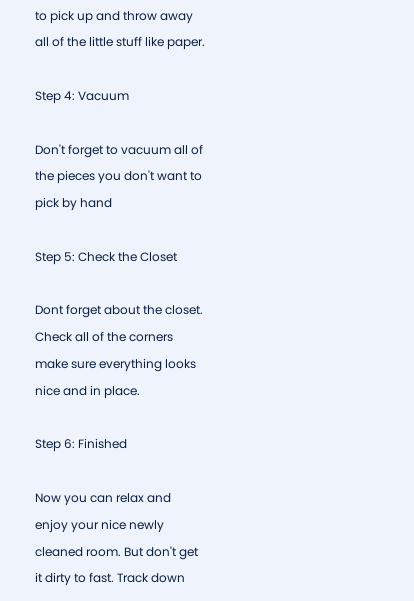to pick up and throw away all of the little stuff like paper.

Step 4: Vacuum

Don't forget to vacuum all of the pieces you don't want to pick by hand

Step 5: Check the Closet

Dont forget about the closet. Check all of the corners make sure everything looks nice and in place.

Step 6: Finished

Now you can relax and enjoy your nice newly cleaned room. But don't get it dirty to fast. Track down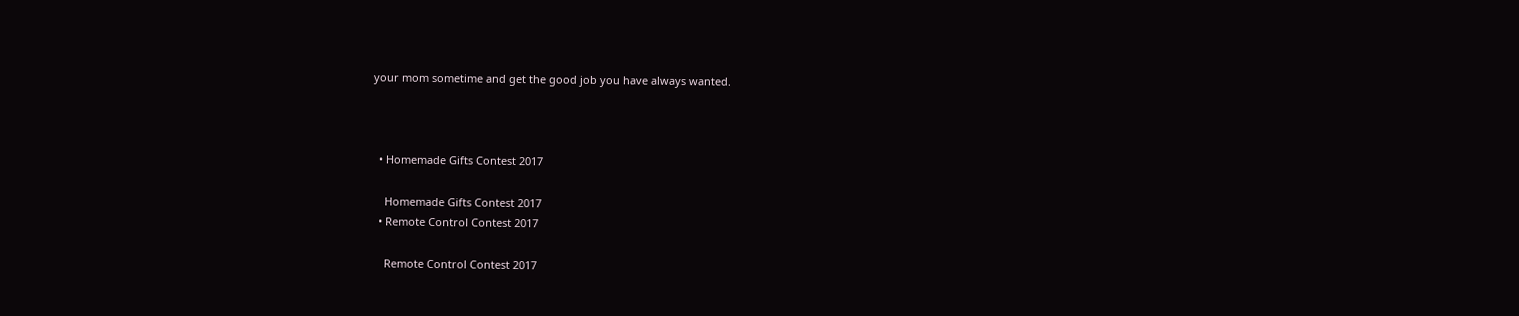your mom sometime and get the good job you have always wanted.



  • Homemade Gifts Contest 2017

    Homemade Gifts Contest 2017
  • Remote Control Contest 2017

    Remote Control Contest 2017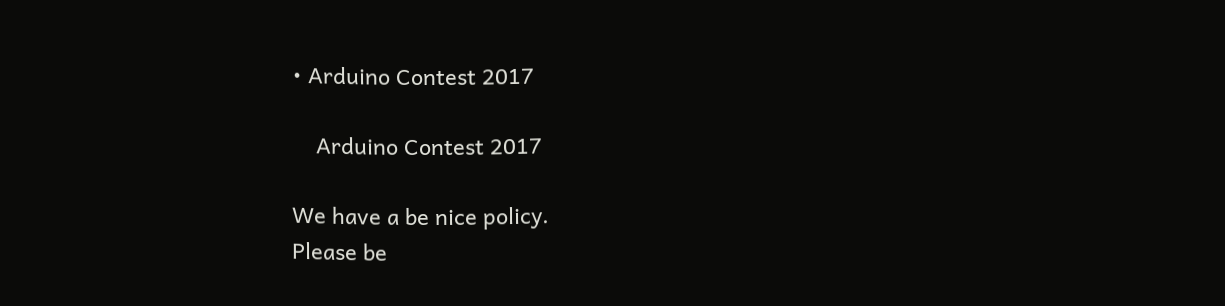• Arduino Contest 2017

    Arduino Contest 2017

We have a be nice policy.
Please be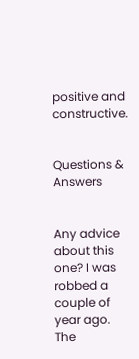positive and constructive.


Questions & Answers


Any advice about this one? I was robbed a couple of year ago. The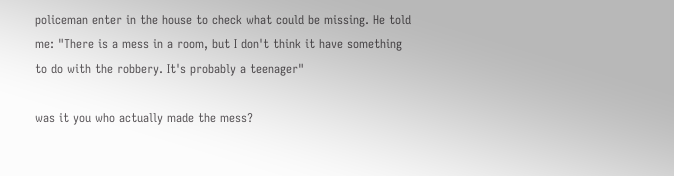policeman enter in the house to check what could be missing. He told me: "There is a mess in a room, but I don't think it have something to do with the robbery. It's probably a teenager"

was it you who actually made the mess?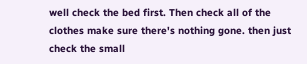well check the bed first. Then check all of the clothes make sure there's nothing gone. then just check the small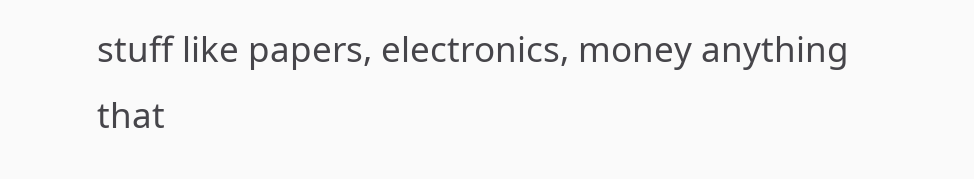stuff like papers, electronics, money anything that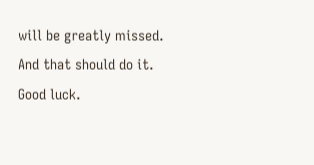will be greatly missed. And that should do it. Good luck.